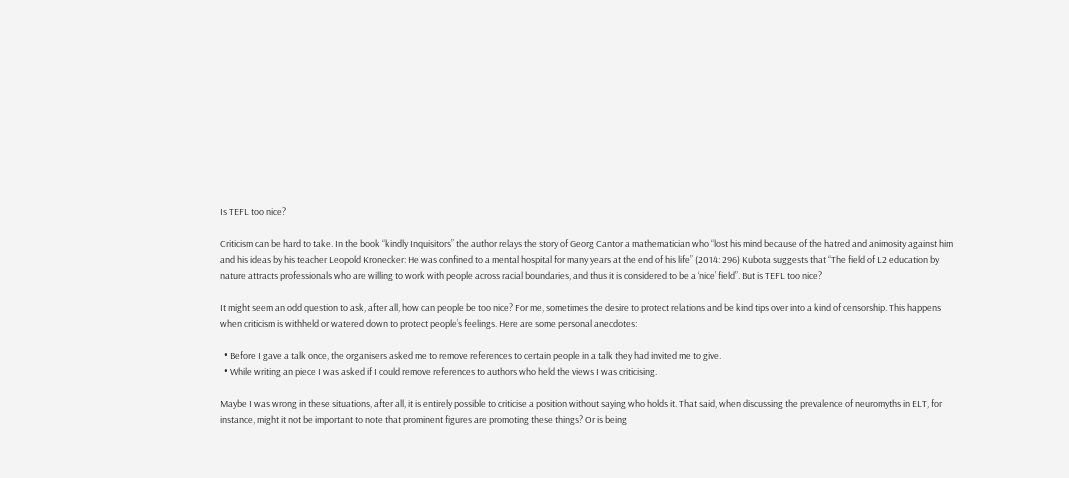Is TEFL too nice?

Criticism can be hard to take. In the book “kindly Inquisitors” the author relays the story of Georg Cantor a mathematician who “lost his mind because of the hatred and animosity against him and his ideas by his teacher Leopold Kronecker: He was confined to a mental hospital for many years at the end of his life” (2014: 296) Kubota suggests that “The field of L2 education by nature attracts professionals who are willing to work with people across racial boundaries, and thus it is considered to be a ‘nice’ field”. But is TEFL too nice?

It might seem an odd question to ask, after all, how can people be too nice? For me, sometimes the desire to protect relations and be kind tips over into a kind of censorship. This happens when criticism is withheld or watered down to protect people’s feelings. Here are some personal anecdotes:

  • Before I gave a talk once, the organisers asked me to remove references to certain people in a talk they had invited me to give.
  • While writing an piece I was asked if I could remove references to authors who held the views I was criticising.

Maybe I was wrong in these situations, after all, it is entirely possible to criticise a position without saying who holds it. That said, when discussing the prevalence of neuromyths in ELT, for instance, might it not be important to note that prominent figures are promoting these things? Or is being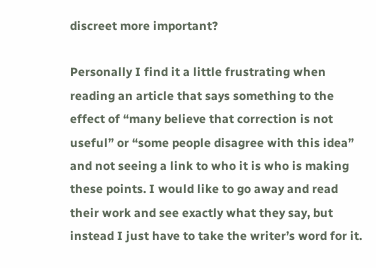discreet more important?

Personally I find it a little frustrating when reading an article that says something to the effect of “many believe that correction is not useful” or “some people disagree with this idea” and not seeing a link to who it is who is making these points. I would like to go away and read their work and see exactly what they say, but instead I just have to take the writer’s word for it.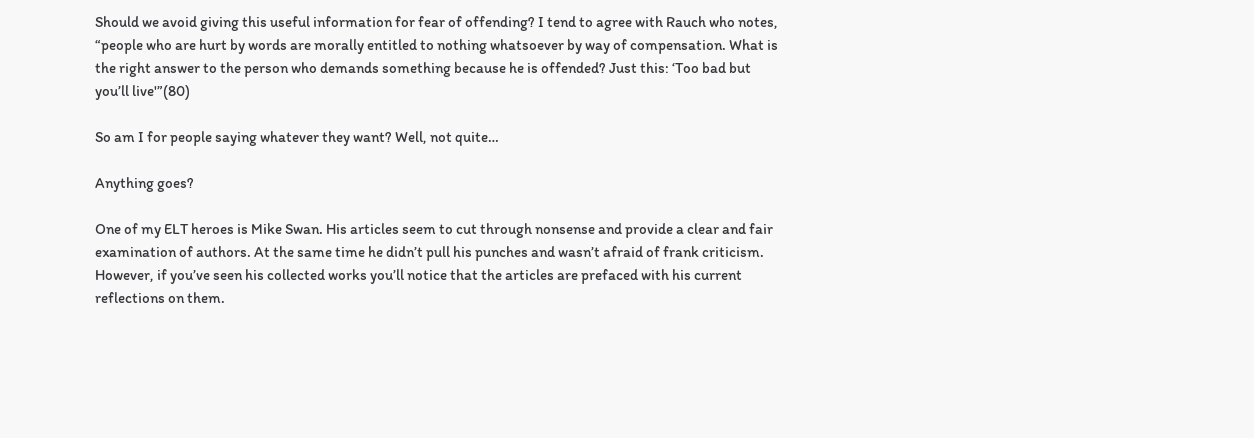Should we avoid giving this useful information for fear of offending? I tend to agree with Rauch who notes, “people who are hurt by words are morally entitled to nothing whatsoever by way of compensation. What is the right answer to the person who demands something because he is offended? Just this: ‘Too bad but you’ll live'”(80)

So am I for people saying whatever they want? Well, not quite…

Anything goes?

One of my ELT heroes is Mike Swan. His articles seem to cut through nonsense and provide a clear and fair examination of authors. At the same time he didn’t pull his punches and wasn’t afraid of frank criticism. However, if you’ve seen his collected works you’ll notice that the articles are prefaced with his current reflections on them.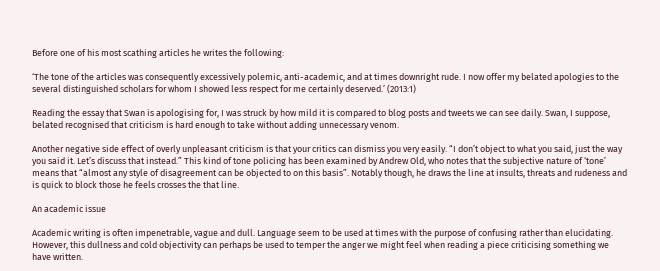Before one of his most scathing articles he writes the following:

‘The tone of the articles was consequently excessively polemic, anti-academic, and at times downright rude. I now offer my belated apologies to the several distinguished scholars for whom I showed less respect for me certainly deserved.’ (2013:1)

Reading the essay that Swan is apologising for, I was struck by how mild it is compared to blog posts and tweets we can see daily. Swan, I suppose, belated recognised that criticism is hard enough to take without adding unnecessary venom.

Another negative side effect of overly unpleasant criticism is that your critics can dismiss you very easily. “I don’t object to what you said, just the way you said it. Let’s discuss that instead.” This kind of tone policing has been examined by Andrew Old, who notes that the subjective nature of ‘tone’ means that “almost any style of disagreement can be objected to on this basis”. Notably though, he draws the line at insults, threats and rudeness and is quick to block those he feels crosses the that line.

An academic issue

Academic writing is often impenetrable, vague and dull. Language seem to be used at times with the purpose of confusing rather than elucidating. However, this dullness and cold objectivity can perhaps be used to temper the anger we might feel when reading a piece criticising something we have written.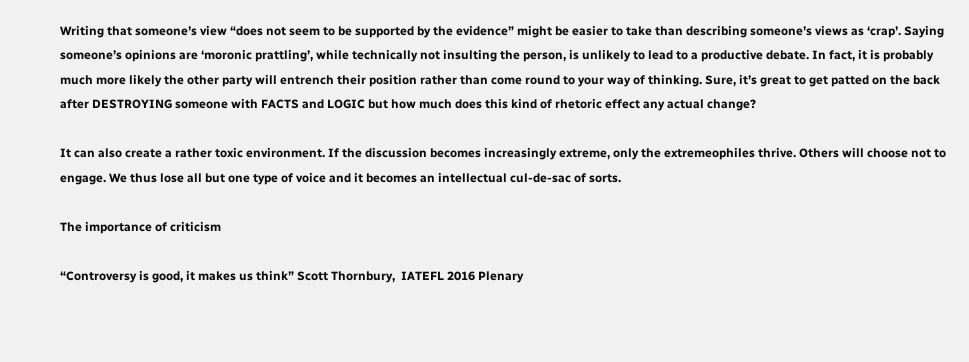Writing that someone’s view “does not seem to be supported by the evidence” might be easier to take than describing someone’s views as ‘crap’. Saying someone’s opinions are ‘moronic prattling’, while technically not insulting the person, is unlikely to lead to a productive debate. In fact, it is probably much more likely the other party will entrench their position rather than come round to your way of thinking. Sure, it’s great to get patted on the back after DESTROYING someone with FACTS and LOGIC but how much does this kind of rhetoric effect any actual change?

It can also create a rather toxic environment. If the discussion becomes increasingly extreme, only the extremeophiles thrive. Others will choose not to engage. We thus lose all but one type of voice and it becomes an intellectual cul-de-sac of sorts.

The importance of criticism

“Controversy is good, it makes us think” Scott Thornbury,  IATEFL 2016 Plenary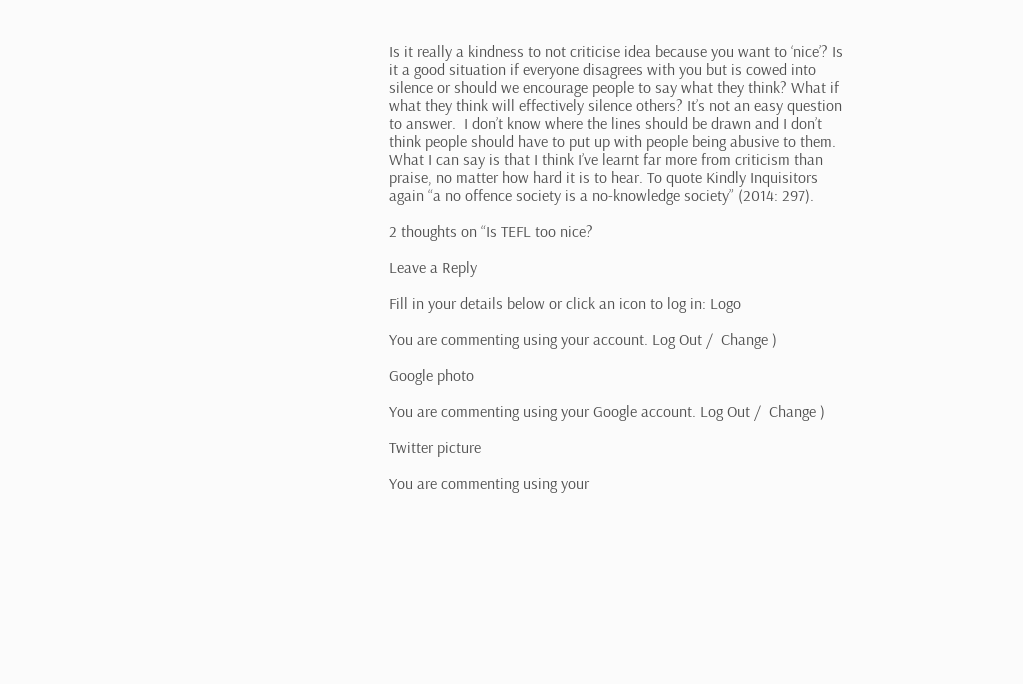Is it really a kindness to not criticise idea because you want to ‘nice’? Is it a good situation if everyone disagrees with you but is cowed into silence or should we encourage people to say what they think? What if what they think will effectively silence others? It’s not an easy question to answer.  I don’t know where the lines should be drawn and I don’t think people should have to put up with people being abusive to them. What I can say is that I think I’ve learnt far more from criticism than praise, no matter how hard it is to hear. To quote Kindly Inquisitors again “a no offence society is a no-knowledge society” (2014: 297).

2 thoughts on “Is TEFL too nice?

Leave a Reply

Fill in your details below or click an icon to log in: Logo

You are commenting using your account. Log Out /  Change )

Google photo

You are commenting using your Google account. Log Out /  Change )

Twitter picture

You are commenting using your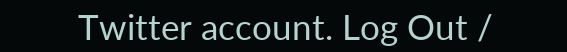Twitter account. Log Out /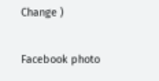Change )

Facebook photo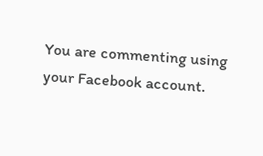You are commenting using your Facebook account.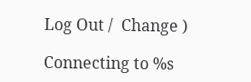Log Out /  Change )

Connecting to %s